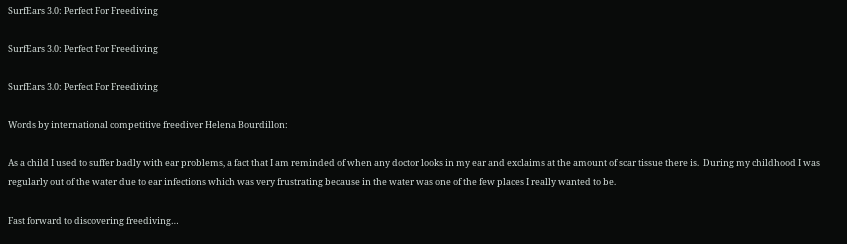SurfEars 3.0: Perfect For Freediving

SurfEars 3.0: Perfect For Freediving

SurfEars 3.0: Perfect For Freediving

Words by international competitive freediver Helena Bourdillon:

As a child I used to suffer badly with ear problems, a fact that I am reminded of when any doctor looks in my ear and exclaims at the amount of scar tissue there is.  During my childhood I was regularly out of the water due to ear infections which was very frustrating because in the water was one of the few places I really wanted to be.

Fast forward to discovering freediving…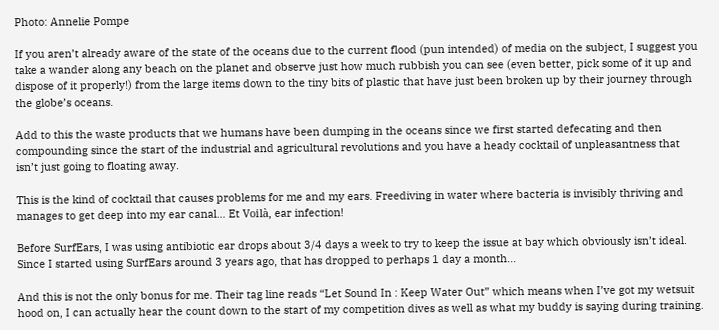Photo: Annelie Pompe

If you aren’t already aware of the state of the oceans due to the current flood (pun intended) of media on the subject, I suggest you take a wander along any beach on the planet and observe just how much rubbish you can see (even better, pick some of it up and dispose of it properly!) from the large items down to the tiny bits of plastic that have just been broken up by their journey through the globe’s oceans.

Add to this the waste products that we humans have been dumping in the oceans since we first started defecating and then compounding since the start of the industrial and agricultural revolutions and you have a heady cocktail of unpleasantness that isn’t just going to floating away.

This is the kind of cocktail that causes problems for me and my ears. Freediving in water where bacteria is invisibly thriving and manages to get deep into my ear canal… Et Voilà, ear infection!

Before SurfEars, I was using antibiotic ear drops about 3/4 days a week to try to keep the issue at bay which obviously isn’t ideal.  Since I started using SurfEars around 3 years ago, that has dropped to perhaps 1 day a month…

And this is not the only bonus for me. Their tag line reads “Let Sound In : Keep Water Out” which means when I’ve got my wetsuit hood on, I can actually hear the count down to the start of my competition dives as well as what my buddy is saying during training.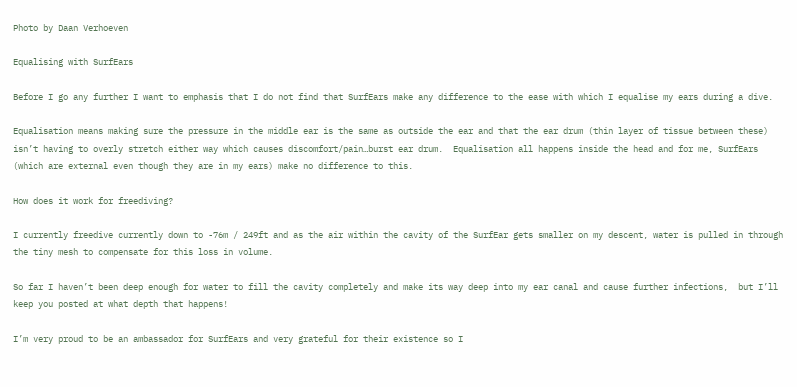Photo by Daan Verhoeven

Equalising with SurfEars

Before I go any further I want to emphasis that I do not find that SurfEars make any difference to the ease with which I equalise my ears during a dive.

Equalisation means making sure the pressure in the middle ear is the same as outside the ear and that the ear drum (thin layer of tissue between these) isn’t having to overly stretch either way which causes discomfort/pain…burst ear drum.  Equalisation all happens inside the head and for me, SurfEars (which are external even though they are in my ears) make no difference to this.

How does it work for freediving?

I currently freedive currently down to -76m / 249ft and as the air within the cavity of the SurfEar gets smaller on my descent, water is pulled in through the tiny mesh to compensate for this loss in volume.

So far I haven’t been deep enough for water to fill the cavity completely and make its way deep into my ear canal and cause further infections,  but I’ll keep you posted at what depth that happens!

I’m very proud to be an ambassador for SurfEars and very grateful for their existence so I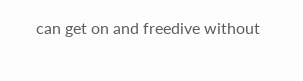can get on and freedive without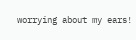worrying about my ears!